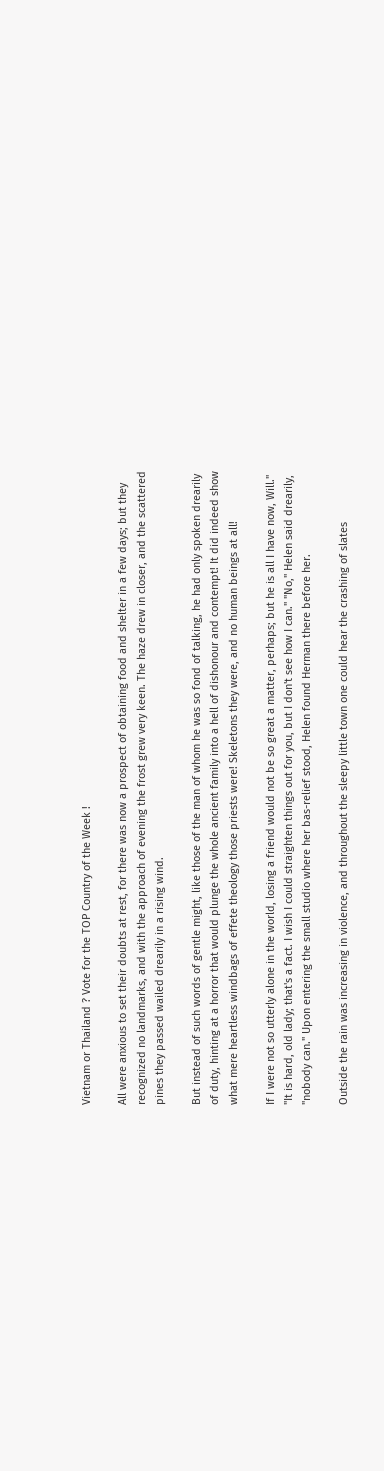Vietnam or Thailand ? Vote for the TOP Country of the Week !

All were anxious to set their doubts at rest, for there was now a prospect of obtaining food and shelter in a few days; but they recognized no landmarks, and with the approach of evening the frost grew very keen. The haze drew in closer, and the scattered pines they passed wailed drearily in a rising wind.

But instead of such words of gentle might, like those of the man of whom he was so fond of talking, he had only spoken drearily of duty, hinting at a horror that would plunge the whole ancient family into a hell of dishonour and contempt! It did indeed show what mere heartless windbags of effete theology those priests were! Skeletons they were, and no human beings at all!

If I were not so utterly alone in the world, losing a friend would not be so great a matter, perhaps; but he is all I have now, Will." "It is hard, old lady; that's a fact. I wish I could straighten things out for you, but I don't see how I can." "No," Helen said drearily, "nobody can." Upon entering the small studio where her bas-relief stood, Helen found Herman there before her.

Outside the rain was increasing in violence, and throughout the sleepy little town one could hear the crashing of slates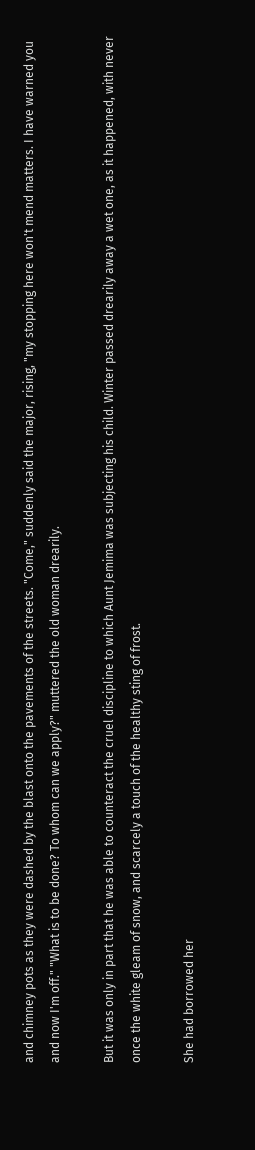and chimney pots as they were dashed by the blast onto the pavements of the streets. "Come," suddenly said the major, rising, "my stopping here won't mend matters. I have warned you and now I'm off." "What is to be done? To whom can we apply?" muttered the old woman drearily.

But it was only in part that he was able to counteract the cruel discipline to which Aunt Jemima was subjecting his child. Winter passed drearily away a wet one, as it happened, with never once the white gleam of snow, and scarcely a touch of the healthy sting of frost.

She had borrowed her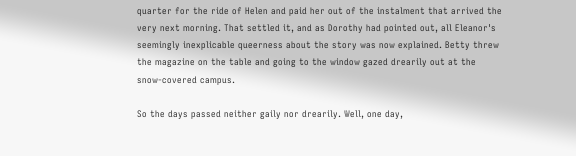quarter for the ride of Helen and paid her out of the instalment that arrived the very next morning. That settled it, and as Dorothy had pointed out, all Eleanor's seemingly inexplicable queerness about the story was now explained. Betty threw the magazine on the table and going to the window gazed drearily out at the snow-covered campus.

So the days passed neither gaily nor drearily. Well, one day,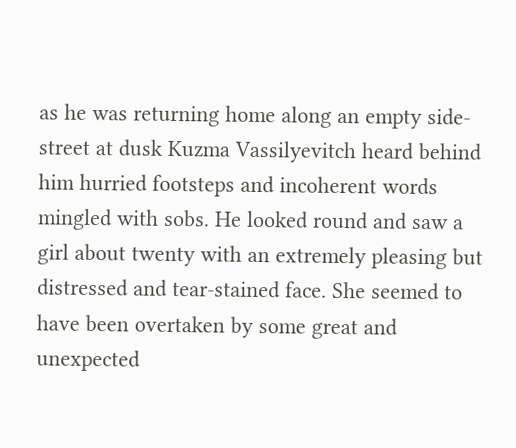as he was returning home along an empty side-street at dusk Kuzma Vassilyevitch heard behind him hurried footsteps and incoherent words mingled with sobs. He looked round and saw a girl about twenty with an extremely pleasing but distressed and tear-stained face. She seemed to have been overtaken by some great and unexpected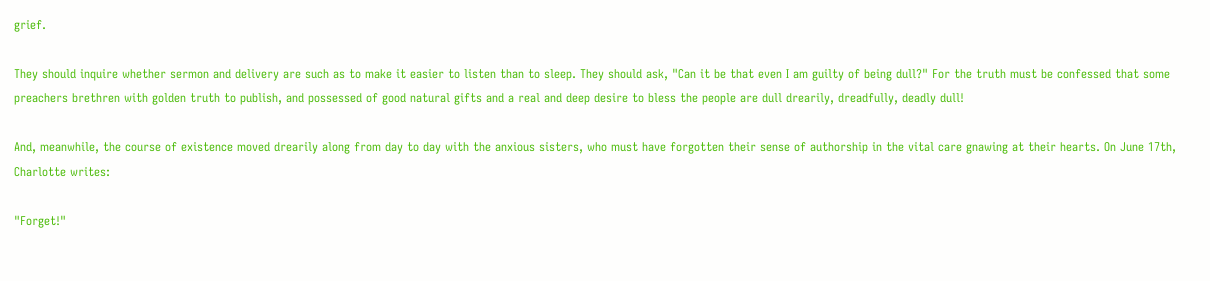grief.

They should inquire whether sermon and delivery are such as to make it easier to listen than to sleep. They should ask, "Can it be that even I am guilty of being dull?" For the truth must be confessed that some preachers brethren with golden truth to publish, and possessed of good natural gifts and a real and deep desire to bless the people are dull drearily, dreadfully, deadly dull!

And, meanwhile, the course of existence moved drearily along from day to day with the anxious sisters, who must have forgotten their sense of authorship in the vital care gnawing at their hearts. On June 17th, Charlotte writes:

"Forget!"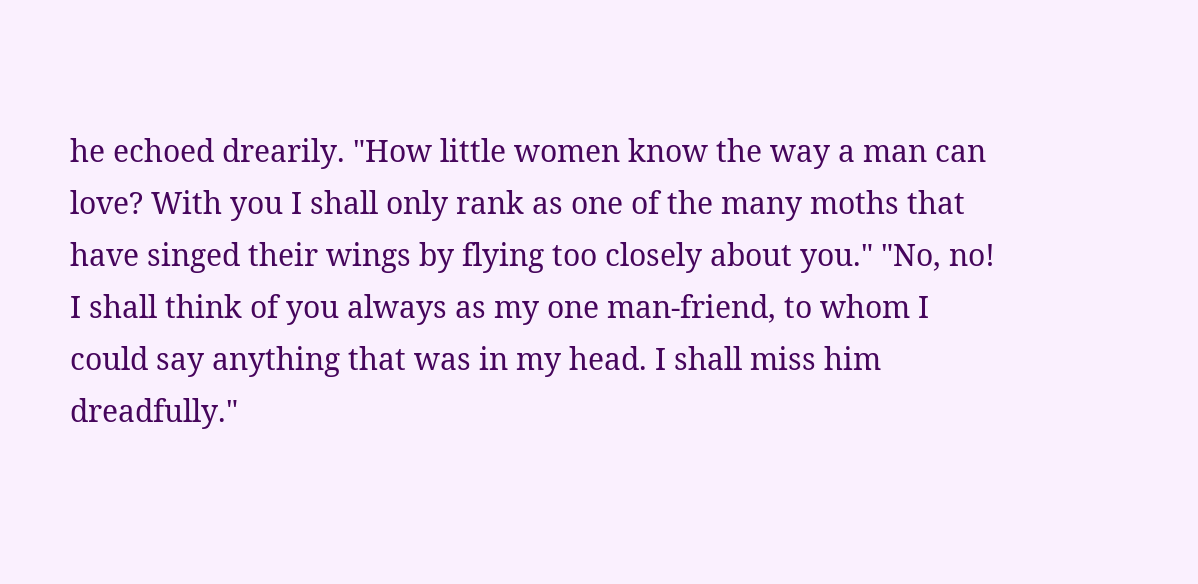he echoed drearily. "How little women know the way a man can love? With you I shall only rank as one of the many moths that have singed their wings by flying too closely about you." "No, no! I shall think of you always as my one man-friend, to whom I could say anything that was in my head. I shall miss him dreadfully."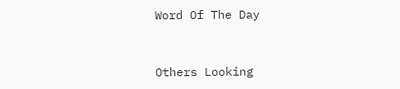Word Of The Day


Others Looking